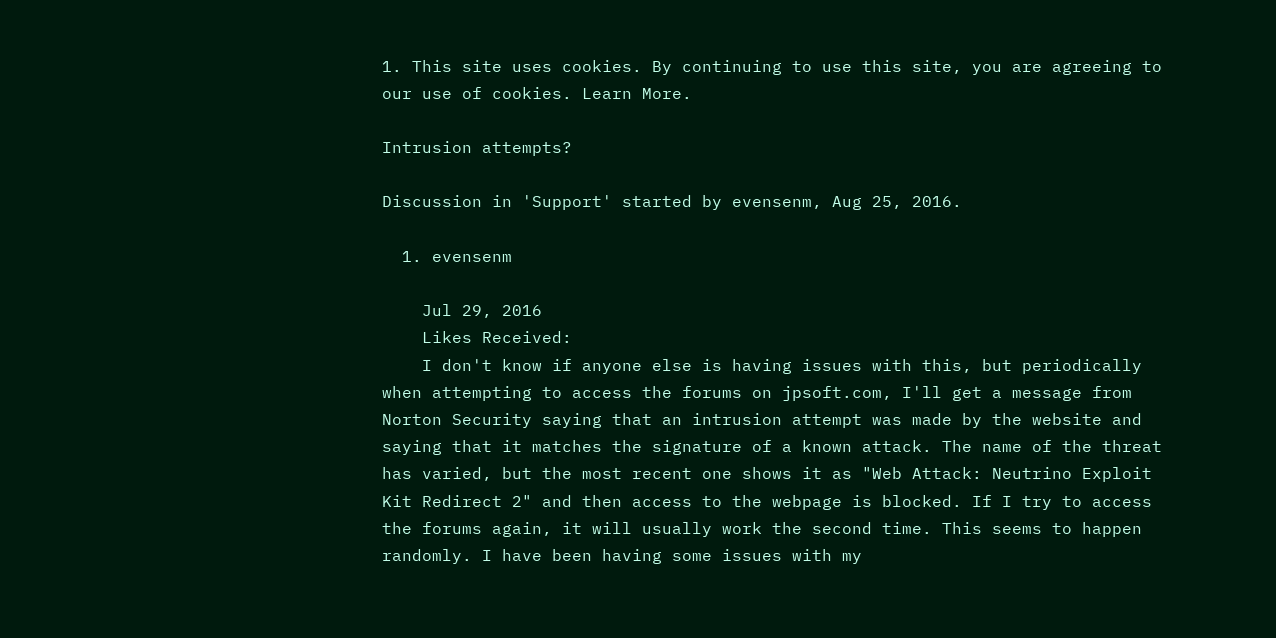1. This site uses cookies. By continuing to use this site, you are agreeing to our use of cookies. Learn More.

Intrusion attempts?

Discussion in 'Support' started by evensenm, Aug 25, 2016.

  1. evensenm

    Jul 29, 2016
    Likes Received:
    I don't know if anyone else is having issues with this, but periodically when attempting to access the forums on jpsoft.com, I'll get a message from Norton Security saying that an intrusion attempt was made by the website and saying that it matches the signature of a known attack. The name of the threat has varied, but the most recent one shows it as "Web Attack: Neutrino Exploit Kit Redirect 2" and then access to the webpage is blocked. If I try to access the forums again, it will usually work the second time. This seems to happen randomly. I have been having some issues with my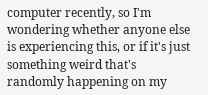computer recently, so I'm wondering whether anyone else is experiencing this, or if it's just something weird that's randomly happening on my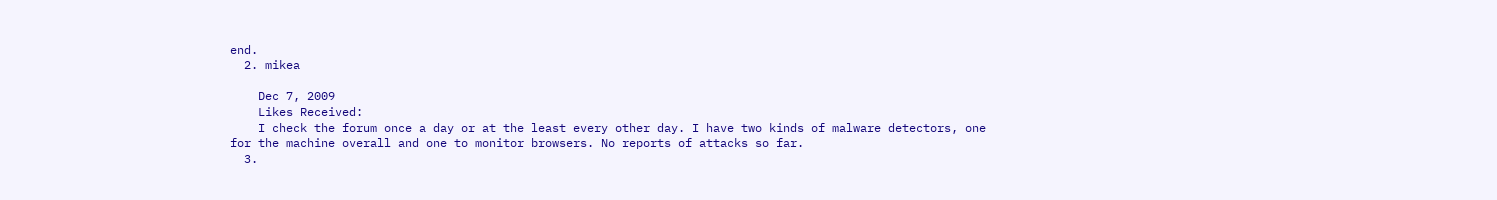end.
  2. mikea

    Dec 7, 2009
    Likes Received:
    I check the forum once a day or at the least every other day. I have two kinds of malware detectors, one for the machine overall and one to monitor browsers. No reports of attacks so far.
  3.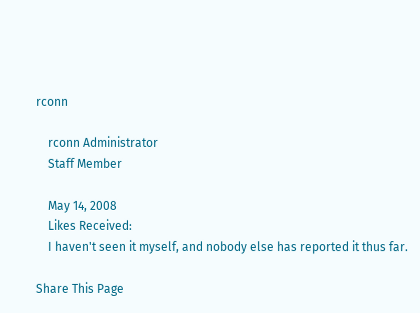rconn

    rconn Administrator
    Staff Member

    May 14, 2008
    Likes Received:
    I haven't seen it myself, and nobody else has reported it thus far.

Share This Page